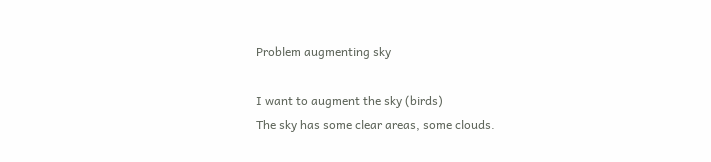Problem augmenting sky

I want to augment the sky (birds)
The sky has some clear areas, some clouds.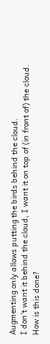Augmenting only allows putting the birds behind the cloud.
I don’t want it behind the cloud, I want it on top of (in front of) the cloud.
How is this done?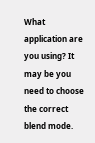What application are you using? It may be you need to choose the correct blend mode.